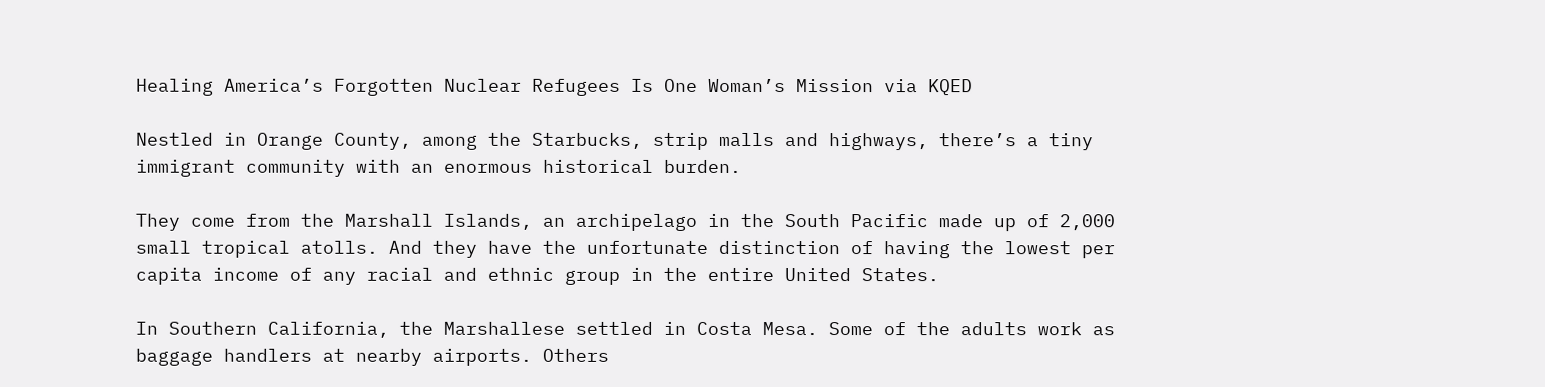Healing America’s Forgotten Nuclear Refugees Is One Woman’s Mission via KQED

Nestled in Orange County, among the Starbucks, strip malls and highways, there’s a tiny immigrant community with an enormous historical burden.

They come from the Marshall Islands, an archipelago in the South Pacific made up of 2,000 small tropical atolls. And they have the unfortunate distinction of having the lowest per capita income of any racial and ethnic group in the entire United States.

In Southern California, the Marshallese settled in Costa Mesa. Some of the adults work as baggage handlers at nearby airports. Others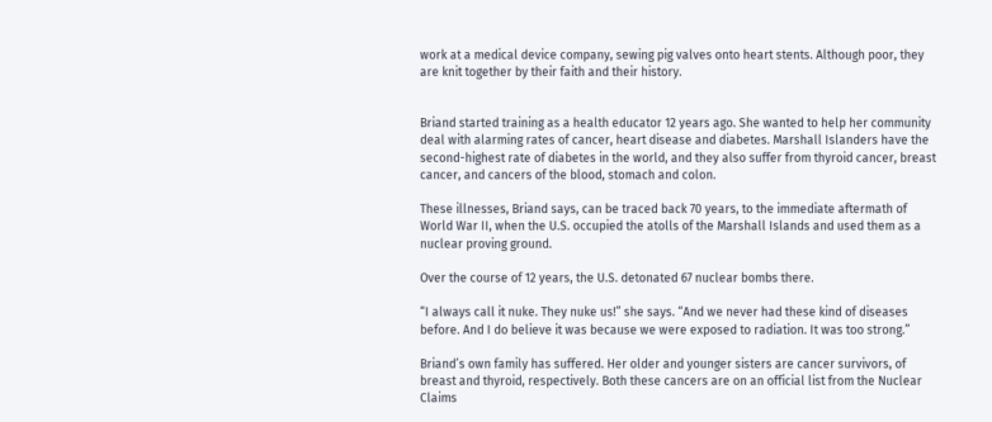work at a medical device company, sewing pig valves onto heart stents. Although poor, they are knit together by their faith and their history.


Briand started training as a health educator 12 years ago. She wanted to help her community deal with alarming rates of cancer, heart disease and diabetes. Marshall Islanders have the second-highest rate of diabetes in the world, and they also suffer from thyroid cancer, breast cancer, and cancers of the blood, stomach and colon.

These illnesses, Briand says, can be traced back 70 years, to the immediate aftermath of  World War II, when the U.S. occupied the atolls of the Marshall Islands and used them as a nuclear proving ground.

Over the course of 12 years, the U.S. detonated 67 nuclear bombs there.

“I always call it nuke. They nuke us!” she says. “And we never had these kind of diseases before. And I do believe it was because we were exposed to radiation. It was too strong.”

Briand’s own family has suffered. Her older and younger sisters are cancer survivors, of breast and thyroid, respectively. Both these cancers are on an official list from the Nuclear Claims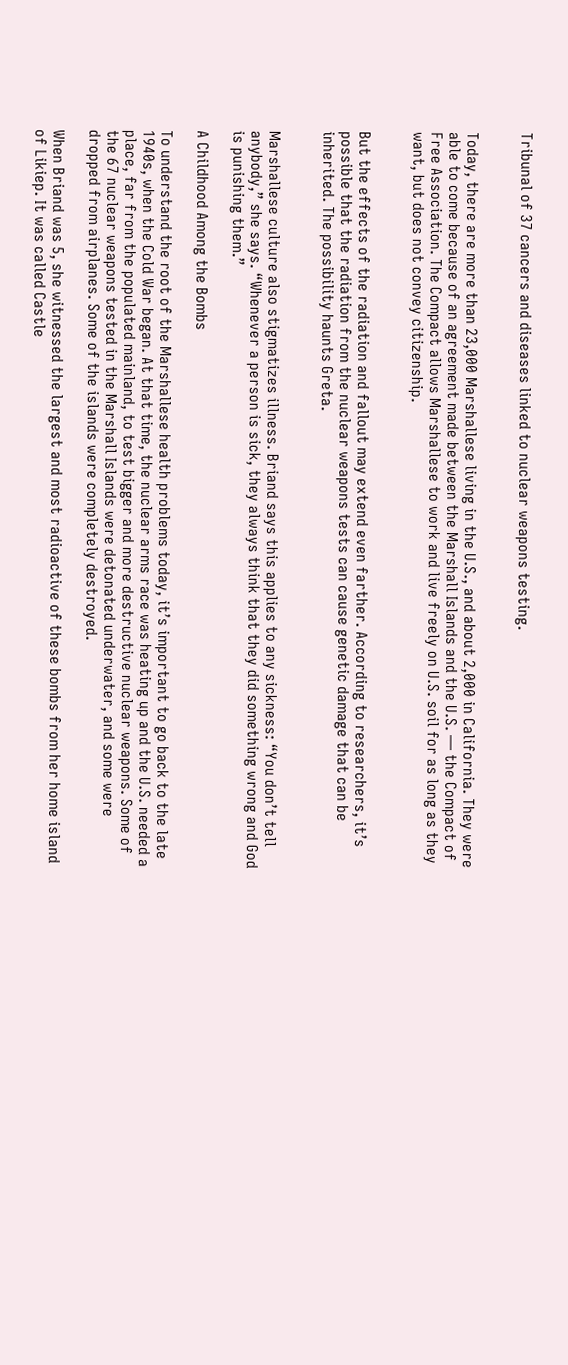Tribunal of 37 cancers and diseases linked to nuclear weapons testing.


Today, there are more than 23,000 Marshallese living in the U.S., and about 2,000 in California. They were able to come because of an agreement made between the Marshall Islands and the U.S. — the Compact of Free Association. The Compact allows Marshallese to work and live freely on U.S. soil for as long as they want, but does not convey citizenship.


But the effects of the radiation and fallout may extend even farther. According to researchers, it’s possible that the radiation from the nuclear weapons tests can cause genetic damage that can be inherited. The possibility haunts Greta.


Marshallese culture also stigmatizes illness. Briand says this applies to any sickness: “You don’t tell anybody,” she says. “Whenever a person is sick, they always think that they did something wrong and God is punishing them.”

A Childhood Among the Bombs

To understand the root of the Marshallese health problems today, it’s important to go back to the late 1940s, when the Cold War began. At that time, the nuclear arms race was heating up and the U.S. needed a place, far from the populated mainland, to test bigger and more destructive nuclear weapons. Some of the 67 nuclear weapons tested in the Marshall Islands were detonated underwater, and some were dropped from airplanes. Some of the islands were completely destroyed.

When Briand was 5, she witnessed the largest and most radioactive of these bombs from her home island of Likiep. It was called Castle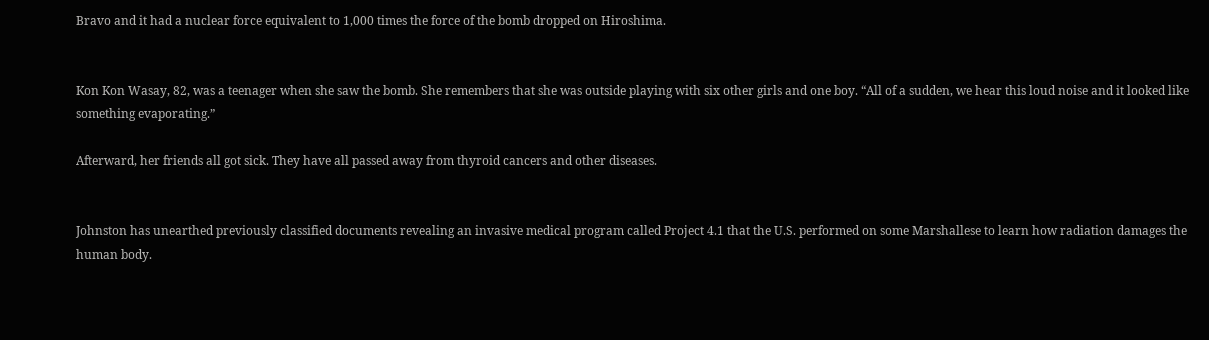Bravo and it had a nuclear force equivalent to 1,000 times the force of the bomb dropped on Hiroshima.


Kon Kon Wasay, 82, was a teenager when she saw the bomb. She remembers that she was outside playing with six other girls and one boy. “All of a sudden, we hear this loud noise and it looked like something evaporating.”

Afterward, her friends all got sick. They have all passed away from thyroid cancers and other diseases.


Johnston has unearthed previously classified documents revealing an invasive medical program called Project 4.1 that the U.S. performed on some Marshallese to learn how radiation damages the human body.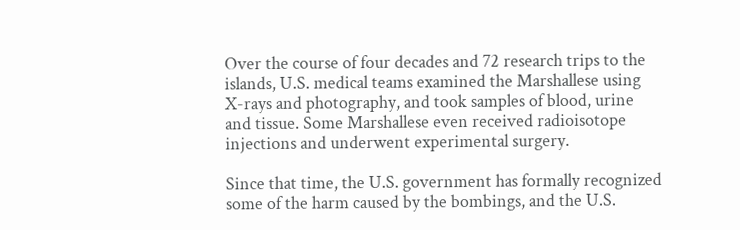Over the course of four decades and 72 research trips to the islands, U.S. medical teams examined the Marshallese using X-rays and photography, and took samples of blood, urine and tissue. Some Marshallese even received radioisotope injections and underwent experimental surgery.

Since that time, the U.S. government has formally recognized some of the harm caused by the bombings, and the U.S.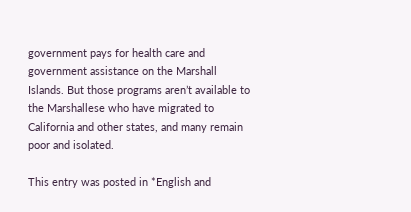government pays for health care and government assistance on the Marshall Islands. But those programs aren’t available to the Marshallese who have migrated to California and other states, and many remain poor and isolated.

This entry was posted in *English and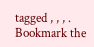tagged , , , . Bookmark the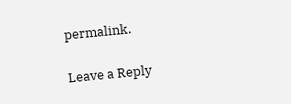permalink.

Leave a Reply